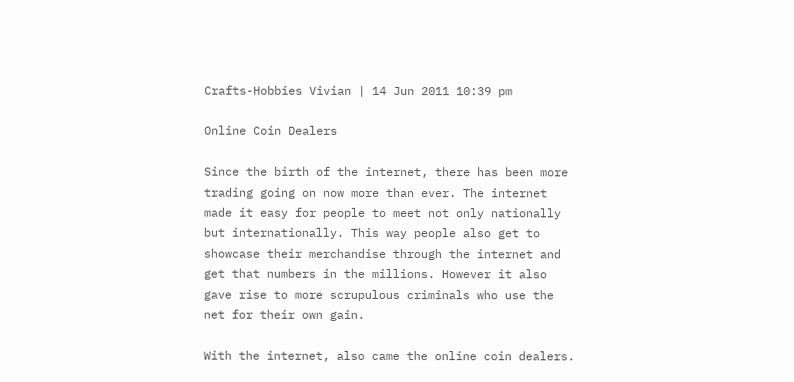Crafts-Hobbies Vivian | 14 Jun 2011 10:39 pm

Online Coin Dealers

Since the birth of the internet, there has been more trading going on now more than ever. The internet made it easy for people to meet not only nationally but internationally. This way people also get to showcase their merchandise through the internet and get that numbers in the millions. However it also gave rise to more scrupulous criminals who use the net for their own gain.

With the internet, also came the online coin dealers.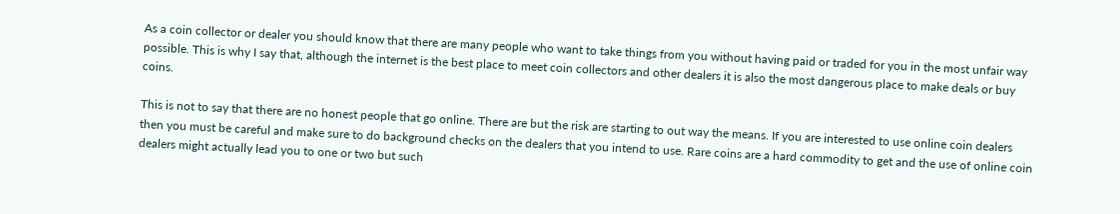As a coin collector or dealer you should know that there are many people who want to take things from you without having paid or traded for you in the most unfair way possible. This is why I say that, although the internet is the best place to meet coin collectors and other dealers it is also the most dangerous place to make deals or buy coins.

This is not to say that there are no honest people that go online. There are but the risk are starting to out way the means. If you are interested to use online coin dealers then you must be careful and make sure to do background checks on the dealers that you intend to use. Rare coins are a hard commodity to get and the use of online coin dealers might actually lead you to one or two but such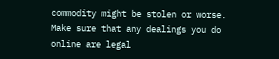commodity might be stolen or worse. Make sure that any dealings you do online are legal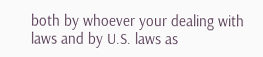both by whoever your dealing with laws and by U.S. laws as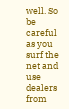well. So be careful as you surf the net and use dealers from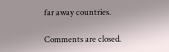far away countries.

Comments are closed.